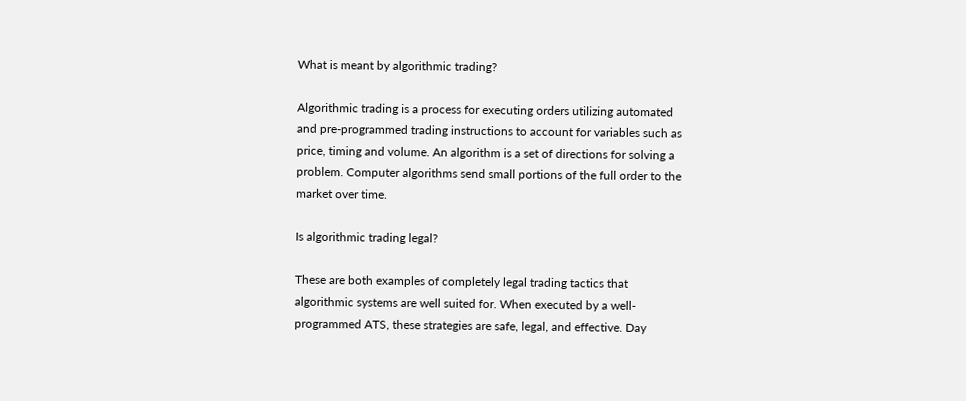What is meant by algorithmic trading?

Algorithmic trading is a process for executing orders utilizing automated and pre-programmed trading instructions to account for variables such as price, timing and volume. An algorithm is a set of directions for solving a problem. Computer algorithms send small portions of the full order to the market over time.

Is algorithmic trading legal?

These are both examples of completely legal trading tactics that algorithmic systems are well suited for. When executed by a well-programmed ATS, these strategies are safe, legal, and effective. Day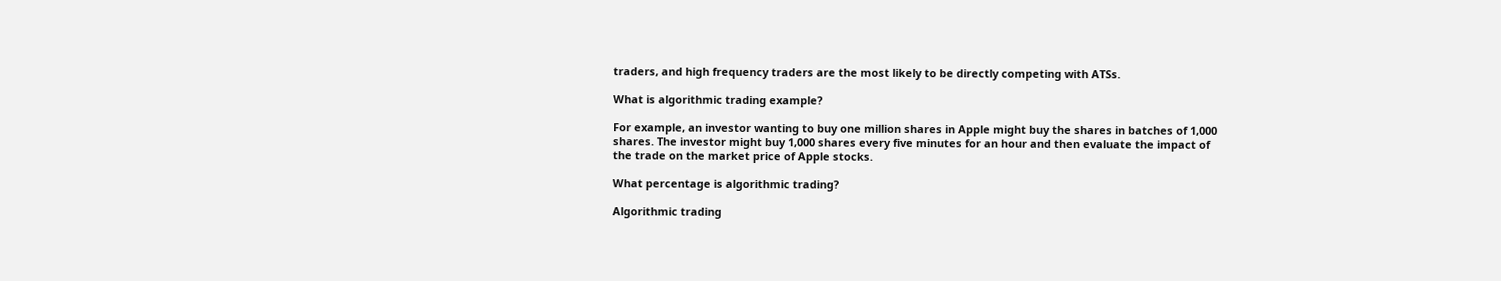traders, and high frequency traders are the most likely to be directly competing with ATSs.

What is algorithmic trading example?

For example, an investor wanting to buy one million shares in Apple might buy the shares in batches of 1,000 shares. The investor might buy 1,000 shares every five minutes for an hour and then evaluate the impact of the trade on the market price of Apple stocks.

What percentage is algorithmic trading?

Algorithmic trading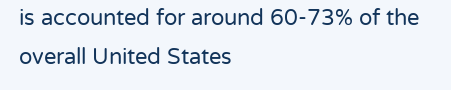is accounted for around 60-73% of the overall United States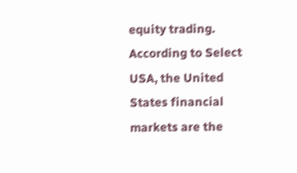equity trading. According to Select USA, the United States financial markets are the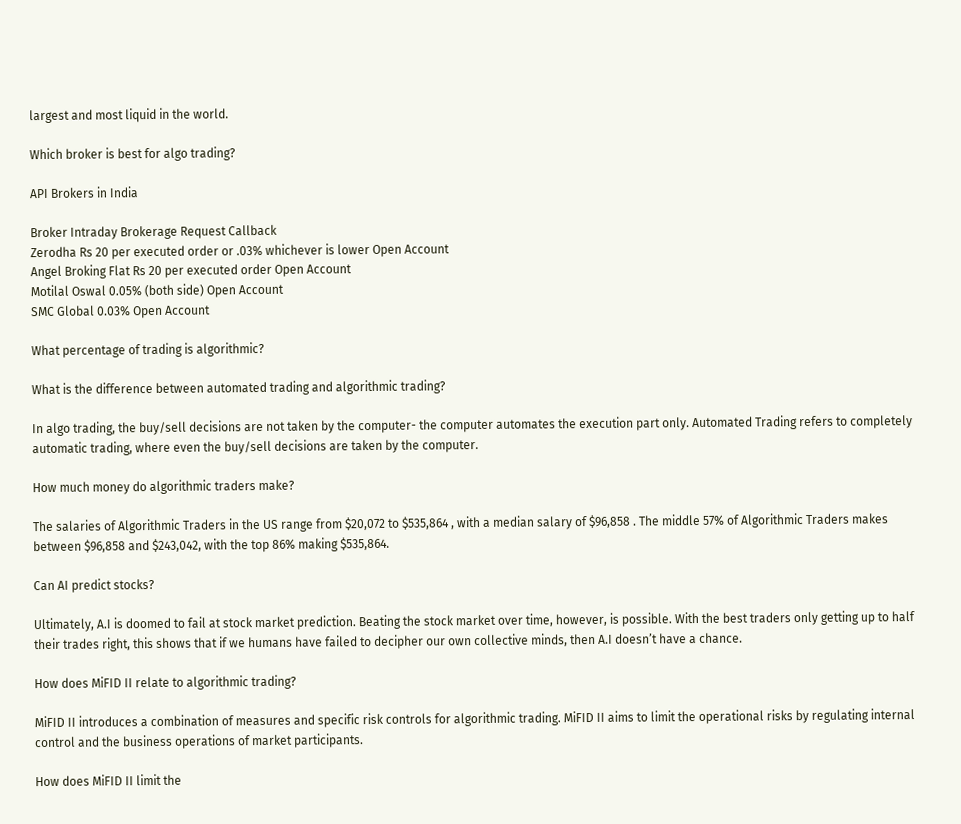largest and most liquid in the world.

Which broker is best for algo trading?

API Brokers in India

Broker Intraday Brokerage Request Callback
Zerodha Rs 20 per executed order or .03% whichever is lower Open Account
Angel Broking Flat Rs 20 per executed order Open Account
Motilal Oswal 0.05% (both side) Open Account
SMC Global 0.03% Open Account

What percentage of trading is algorithmic?

What is the difference between automated trading and algorithmic trading?

In algo trading, the buy/sell decisions are not taken by the computer- the computer automates the execution part only. Automated Trading refers to completely automatic trading, where even the buy/sell decisions are taken by the computer.

How much money do algorithmic traders make?

The salaries of Algorithmic Traders in the US range from $20,072 to $535,864 , with a median salary of $96,858 . The middle 57% of Algorithmic Traders makes between $96,858 and $243,042, with the top 86% making $535,864.

Can AI predict stocks?

Ultimately, A.I is doomed to fail at stock market prediction. Beating the stock market over time, however, is possible. With the best traders only getting up to half their trades right, this shows that if we humans have failed to decipher our own collective minds, then A.I doesn’t have a chance.

How does MiFID II relate to algorithmic trading?

MiFID II introduces a combination of measures and specific risk controls for algorithmic trading. MiFID II aims to limit the operational risks by regulating internal control and the business operations of market participants.

How does MiFID II limit the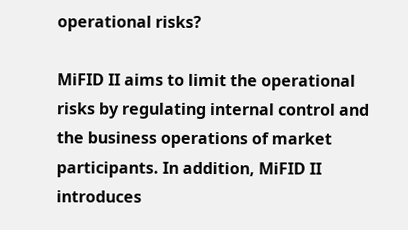operational risks?

MiFID II aims to limit the operational risks by regulating internal control and the business operations of market participants. In addition, MiFID II introduces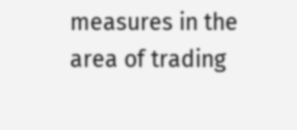measures in the area of trading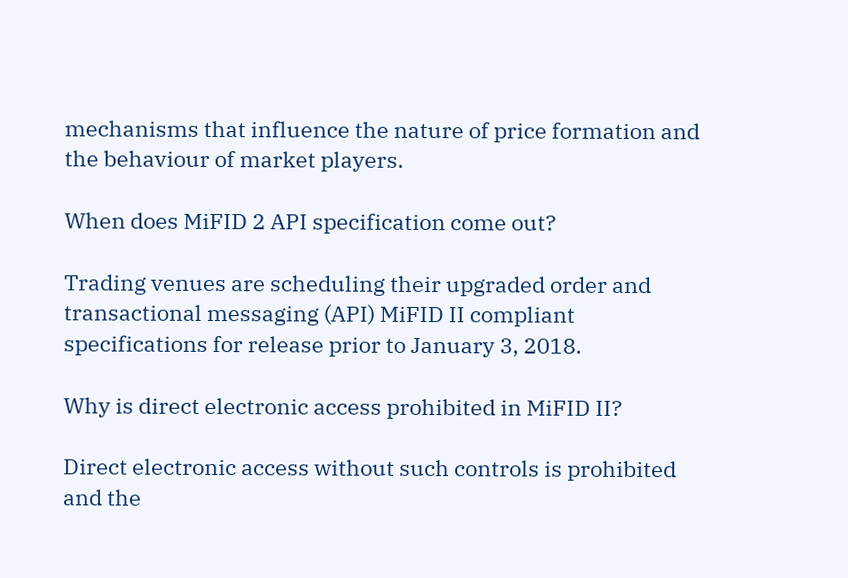mechanisms that influence the nature of price formation and the behaviour of market players.

When does MiFID 2 API specification come out?

Trading venues are scheduling their upgraded order and transactional messaging (API) MiFID II compliant specifications for release prior to January 3, 2018.

Why is direct electronic access prohibited in MiFID II?

Direct electronic access without such controls is prohibited and the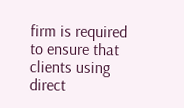firm is required to ensure that clients using direct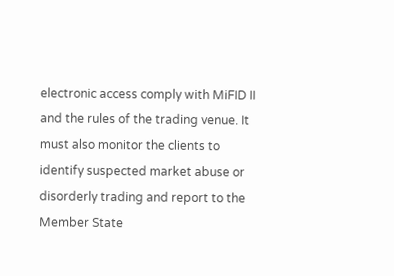electronic access comply with MiFID II and the rules of the trading venue. It must also monitor the clients to identify suspected market abuse or disorderly trading and report to the Member State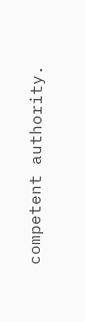competent authority.